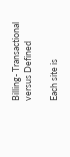Billing- Transactional versus Defined

Each site is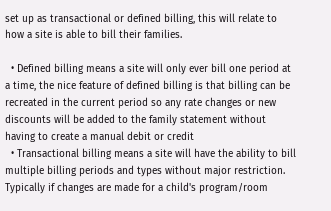set up as transactional or defined billing, this will relate to how a site is able to bill their families.

  • Defined billing means a site will only ever bill one period at a time, the nice feature of defined billing is that billing can be recreated in the current period so any rate changes or new discounts will be added to the family statement without having to create a manual debit or credit
  • Transactional billing means a site will have the ability to bill multiple billing periods and types without major restriction.  Typically if changes are made for a child's program/room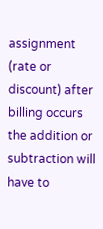assignment (rate or discount) after billing occurs the addition or subtraction will have to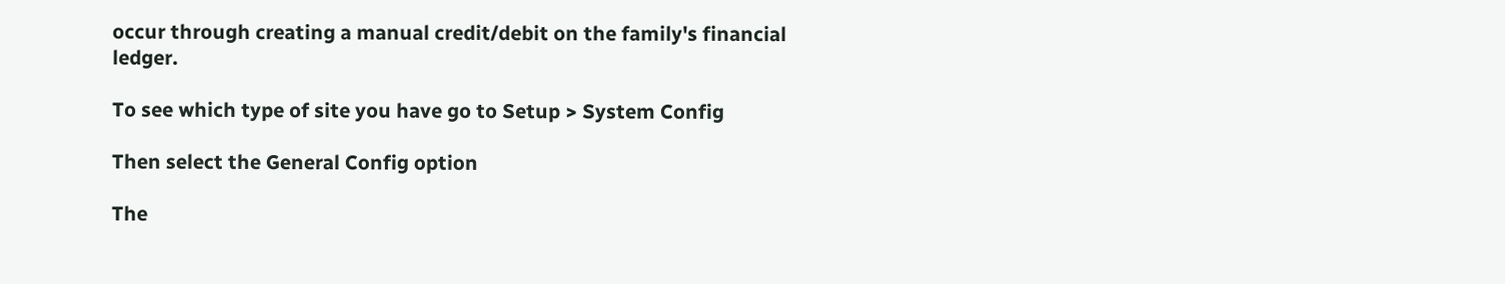occur through creating a manual credit/debit on the family's financial ledger.

To see which type of site you have go to Setup > System Config

Then select the General Config option

The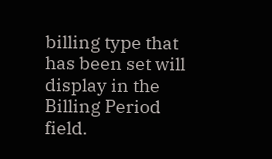billing type that has been set will display in the Billing Period field.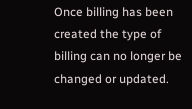Once billing has been created the type of billing can no longer be changed or updated.